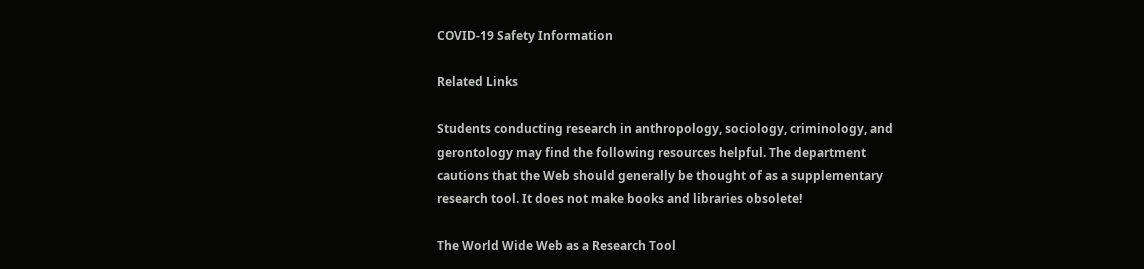COVID-19 Safety Information

Related Links

Students conducting research in anthropology, sociology, criminology, and gerontology may find the following resources helpful. The department cautions that the Web should generally be thought of as a supplementary research tool. It does not make books and libraries obsolete!

The World Wide Web as a Research Tool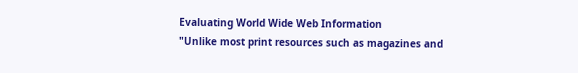Evaluating World Wide Web Information
"Unlike most print resources such as magazines and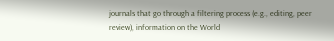journals that go through a filtering process (e.g., editing, peer review), information on the World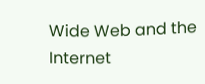Wide Web and the Internet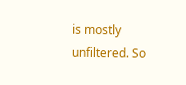is mostly unfiltered. So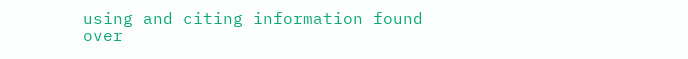using and citing information found over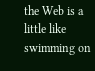the Web is a little like swimming on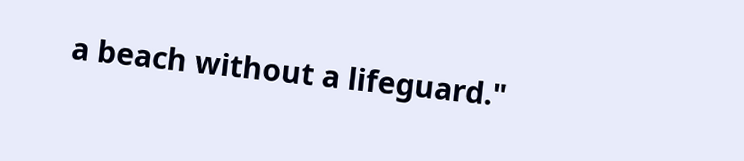a beach without a lifeguard."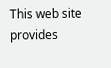This web site provides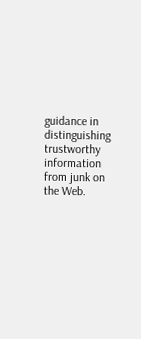guidance in distinguishing trustworthy information from junk on the Web.